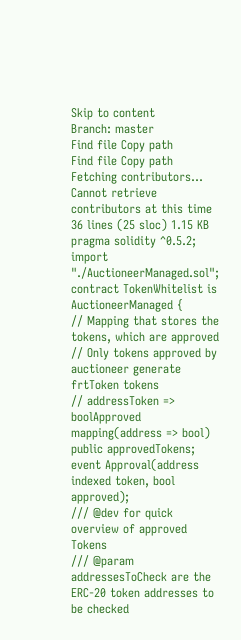Skip to content
Branch: master
Find file Copy path
Find file Copy path
Fetching contributors…
Cannot retrieve contributors at this time
36 lines (25 sloc) 1.15 KB
pragma solidity ^0.5.2;
import "./AuctioneerManaged.sol";
contract TokenWhitelist is AuctioneerManaged {
// Mapping that stores the tokens, which are approved
// Only tokens approved by auctioneer generate frtToken tokens
// addressToken => boolApproved
mapping(address => bool) public approvedTokens;
event Approval(address indexed token, bool approved);
/// @dev for quick overview of approved Tokens
/// @param addressesToCheck are the ERC-20 token addresses to be checked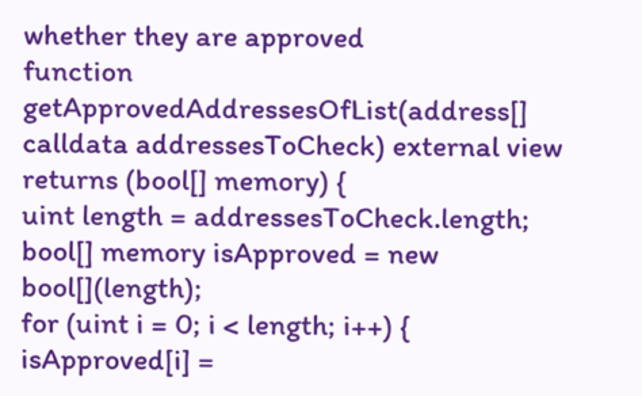whether they are approved
function getApprovedAddressesOfList(address[] calldata addressesToCheck) external view returns (bool[] memory) {
uint length = addressesToCheck.length;
bool[] memory isApproved = new bool[](length);
for (uint i = 0; i < length; i++) {
isApproved[i] =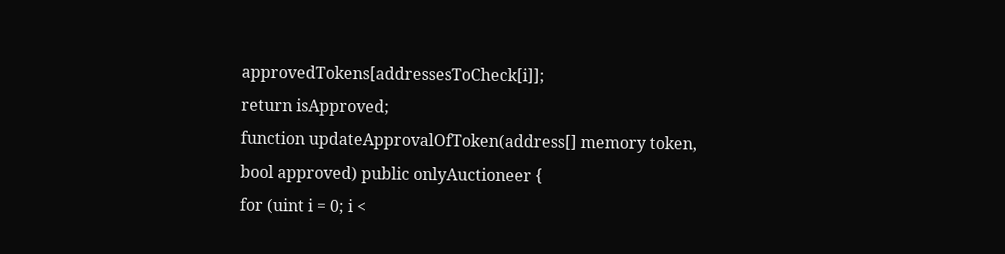approvedTokens[addressesToCheck[i]];
return isApproved;
function updateApprovalOfToken(address[] memory token, bool approved) public onlyAuctioneer {
for (uint i = 0; i <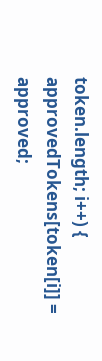token.length; i++) {
approvedTokens[token[i]] = approved;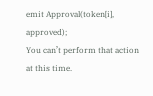emit Approval(token[i], approved);
You can’t perform that action at this time.